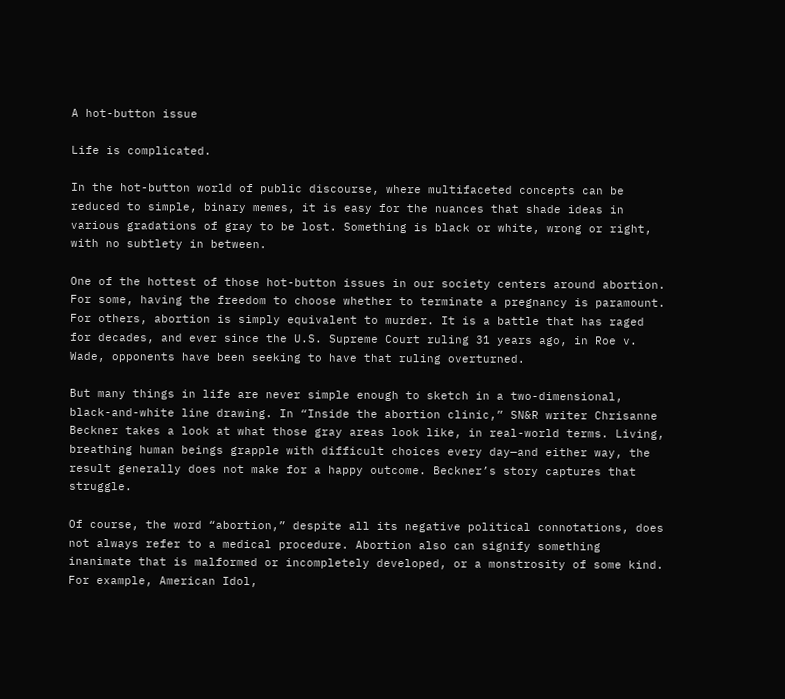A hot-button issue

Life is complicated.

In the hot-button world of public discourse, where multifaceted concepts can be reduced to simple, binary memes, it is easy for the nuances that shade ideas in various gradations of gray to be lost. Something is black or white, wrong or right, with no subtlety in between.

One of the hottest of those hot-button issues in our society centers around abortion. For some, having the freedom to choose whether to terminate a pregnancy is paramount. For others, abortion is simply equivalent to murder. It is a battle that has raged for decades, and ever since the U.S. Supreme Court ruling 31 years ago, in Roe v. Wade, opponents have been seeking to have that ruling overturned.

But many things in life are never simple enough to sketch in a two-dimensional, black-and-white line drawing. In “Inside the abortion clinic,” SN&R writer Chrisanne Beckner takes a look at what those gray areas look like, in real-world terms. Living, breathing human beings grapple with difficult choices every day—and either way, the result generally does not make for a happy outcome. Beckner’s story captures that struggle.

Of course, the word “abortion,” despite all its negative political connotations, does not always refer to a medical procedure. Abortion also can signify something inanimate that is malformed or incompletely developed, or a monstrosity of some kind. For example, American Idol,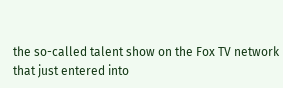the so-called talent show on the Fox TV network that just entered into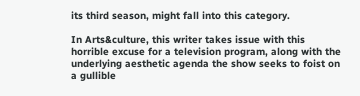its third season, might fall into this category.

In Arts&culture, this writer takes issue with this horrible excuse for a television program, along with the underlying aesthetic agenda the show seeks to foist on a gullible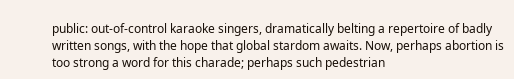public: out-of-control karaoke singers, dramatically belting a repertoire of badly written songs, with the hope that global stardom awaits. Now, perhaps abortion is too strong a word for this charade; perhaps such pedestrian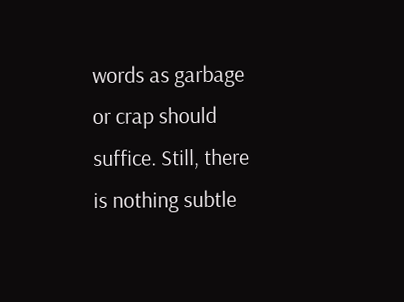words as garbage or crap should suffice. Still, there is nothing subtle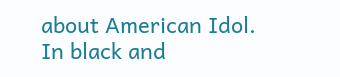about American Idol. In black and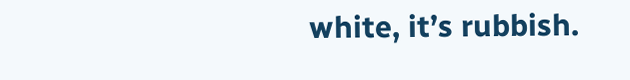white, it’s rubbish.